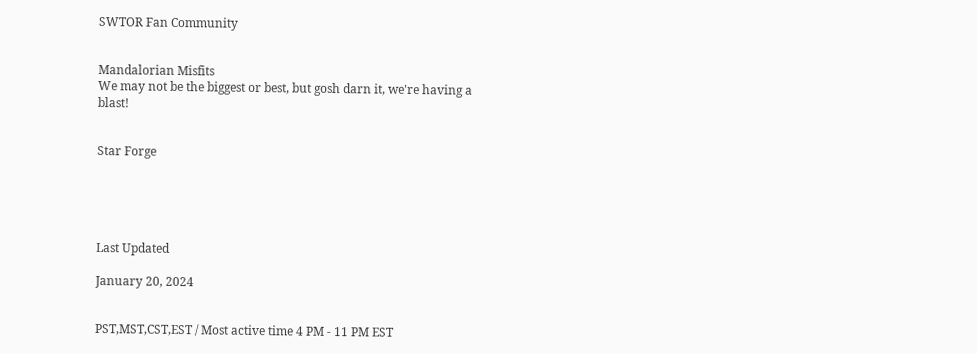SWTOR Fan Community


Mandalorian Misfits
We may not be the biggest or best, but gosh darn it, we're having a blast!


Star Forge





Last Updated

January 20, 2024


PST,MST,CST,EST / Most active time 4 PM - 11 PM EST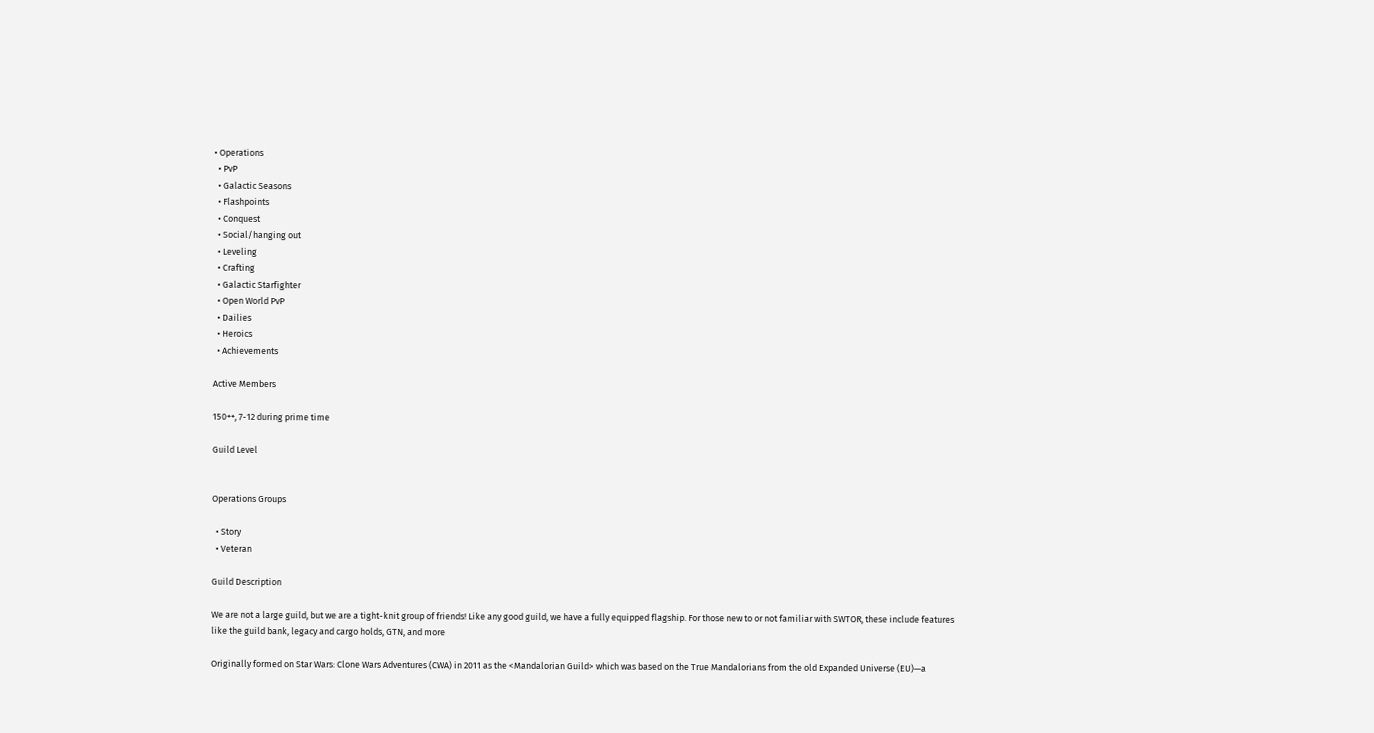• Operations
  • PvP
  • Galactic Seasons
  • Flashpoints
  • Conquest
  • Social/hanging out
  • Leveling
  • Crafting
  • Galactic Starfighter
  • Open World PvP
  • Dailies
  • Heroics
  • Achievements

Active Members

150++, 7-12 during prime time

Guild Level


Operations Groups

  • Story
  • Veteran

Guild Description

We are not a large guild, but we are a tight-knit group of friends! Like any good guild, we have a fully equipped flagship. For those new to or not familiar with SWTOR, these include features like the guild bank, legacy and cargo holds, GTN, and more

Originally formed on Star Wars: Clone Wars Adventures (CWA) in 2011 as the <Mandalorian Guild> which was based on the True Mandalorians from the old Expanded Universe (EU)—a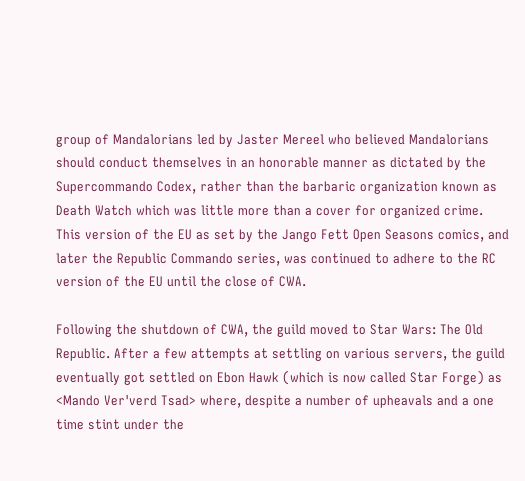group of Mandalorians led by Jaster Mereel who believed Mandalorians should conduct themselves in an honorable manner as dictated by the Supercommando Codex, rather than the barbaric organization known as Death Watch which was little more than a cover for organized crime. This version of the EU as set by the Jango Fett Open Seasons comics, and later the Republic Commando series, was continued to adhere to the RC version of the EU until the close of CWA.

Following the shutdown of CWA, the guild moved to Star Wars: The Old Republic. After a few attempts at settling on various servers, the guild eventually got settled on Ebon Hawk (which is now called Star Forge) as <Mando Ver'verd Tsad> where, despite a number of upheavals and a one time stint under the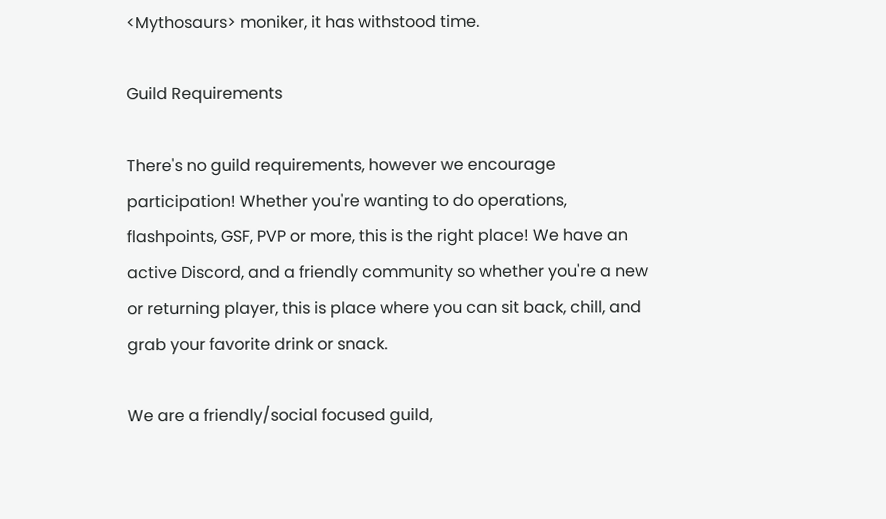<Mythosaurs> moniker, it has withstood time.

Guild Requirements

There's no guild requirements, however we encourage participation! Whether you're wanting to do operations, flashpoints, GSF, PVP or more, this is the right place! We have an active Discord, and a friendly community so whether you're a new or returning player, this is place where you can sit back, chill, and grab your favorite drink or snack.

We are a friendly/social focused guild,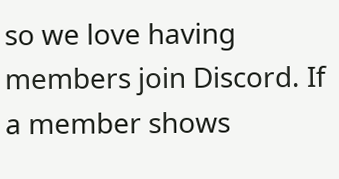so we love having members join Discord. If a member shows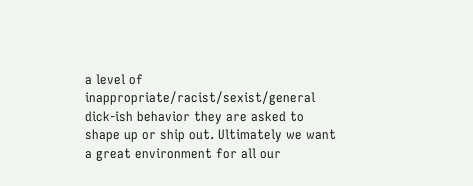a level of inappropriate/racist/sexist/general dick-ish behavior they are asked to shape up or ship out. Ultimately we want a great environment for all our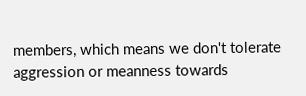members, which means we don't tolerate aggression or meanness towards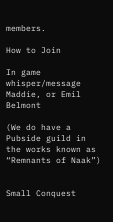members.

How to Join

In game whisper/message Maddie, or Emil Belmont

(We do have a Pubside guild in the works known as “Remnants of Naak”)


Small Conquest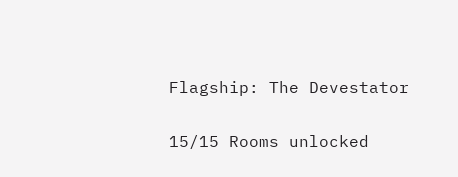Flagship: The Devestator

15/15 Rooms unlocked